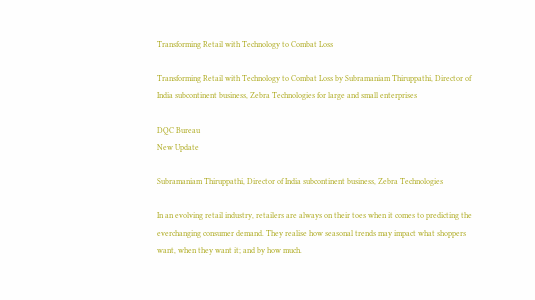Transforming Retail with Technology to Combat Loss

Transforming Retail with Technology to Combat Loss by Subramaniam Thiruppathi, Director of India subcontinent business, Zebra Technologies for large and small enterprises

DQC Bureau
New Update

Subramaniam Thiruppathi, Director of India subcontinent business, Zebra Technologies

In an evolving retail industry, retailers are always on their toes when it comes to predicting the everchanging consumer demand. They realise how seasonal trends may impact what shoppers want, when they want it; and by how much.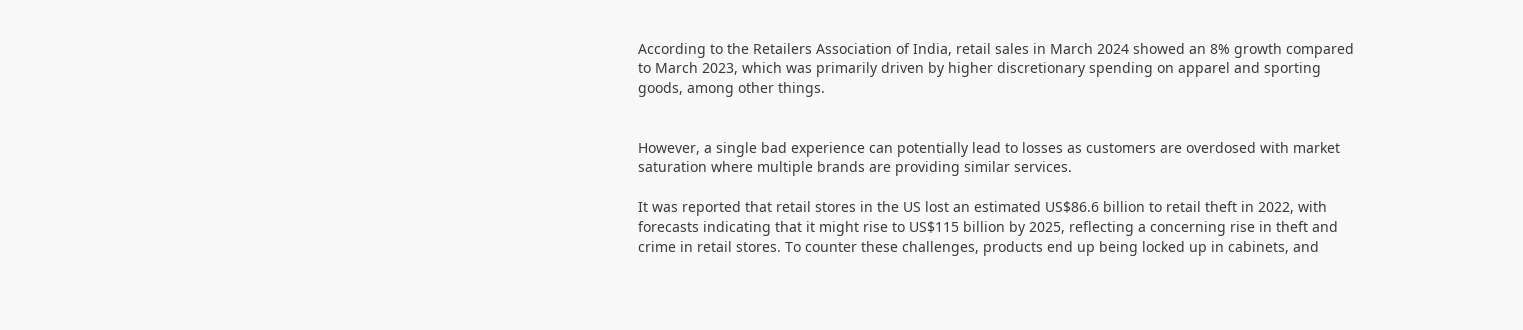According to the Retailers Association of India, retail sales in March 2024 showed an 8% growth compared to March 2023, which was primarily driven by higher discretionary spending on apparel and sporting goods, among other things.


However, a single bad experience can potentially lead to losses as customers are overdosed with market saturation where multiple brands are providing similar services.

It was reported that retail stores in the US lost an estimated US$86.6 billion to retail theft in 2022, with forecasts indicating that it might rise to US$115 billion by 2025, reflecting a concerning rise in theft and crime in retail stores. To counter these challenges, products end up being locked up in cabinets, and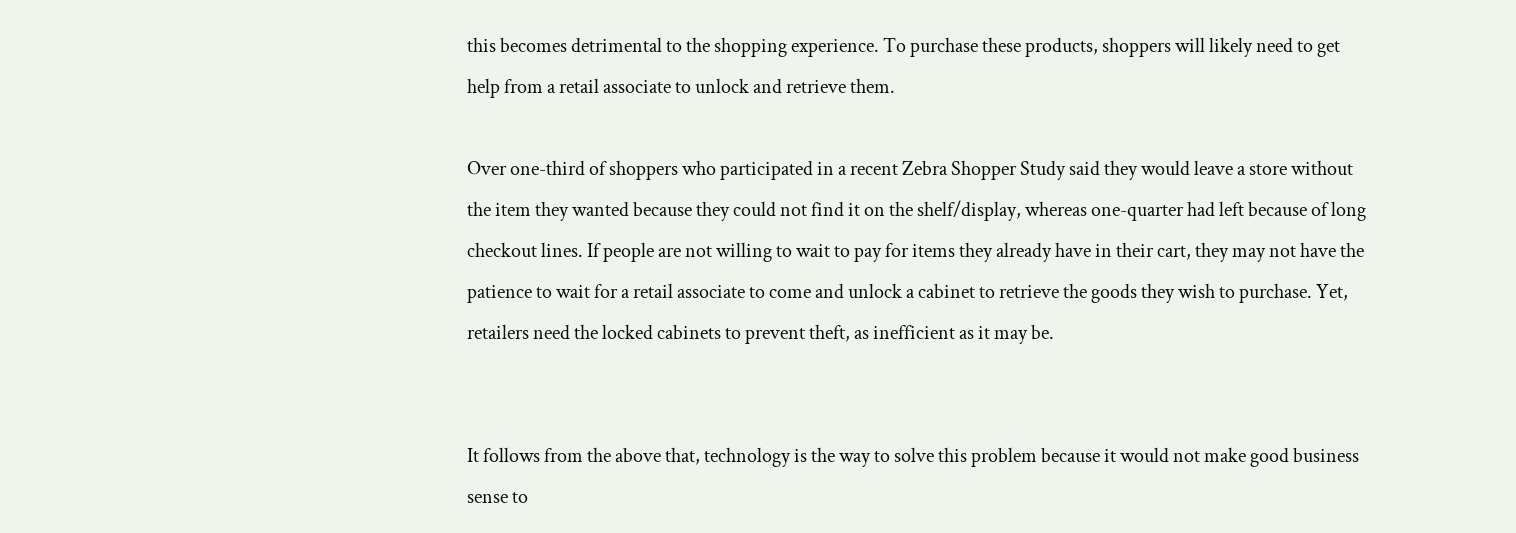this becomes detrimental to the shopping experience. To purchase these products, shoppers will likely need to get help from a retail associate to unlock and retrieve them.

Over one-third of shoppers who participated in a recent Zebra Shopper Study said they would leave a store without the item they wanted because they could not find it on the shelf/display, whereas one-quarter had left because of long checkout lines. If people are not willing to wait to pay for items they already have in their cart, they may not have the patience to wait for a retail associate to come and unlock a cabinet to retrieve the goods they wish to purchase. Yet, retailers need the locked cabinets to prevent theft, as inefficient as it may be.


It follows from the above that, technology is the way to solve this problem because it would not make good business sense to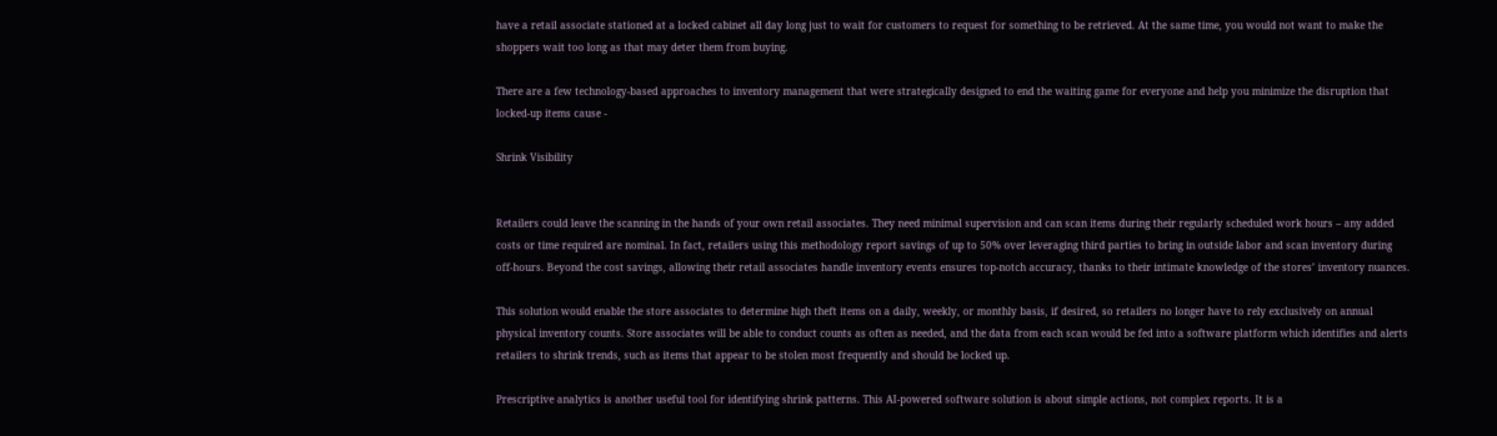have a retail associate stationed at a locked cabinet all day long just to wait for customers to request for something to be retrieved. At the same time, you would not want to make the shoppers wait too long as that may deter them from buying.

There are a few technology-based approaches to inventory management that were strategically designed to end the waiting game for everyone and help you minimize the disruption that locked-up items cause -

Shrink Visibility


Retailers could leave the scanning in the hands of your own retail associates. They need minimal supervision and can scan items during their regularly scheduled work hours – any added costs or time required are nominal. In fact, retailers using this methodology report savings of up to 50% over leveraging third parties to bring in outside labor and scan inventory during off-hours. Beyond the cost savings, allowing their retail associates handle inventory events ensures top-notch accuracy, thanks to their intimate knowledge of the stores’ inventory nuances.

This solution would enable the store associates to determine high theft items on a daily, weekly, or monthly basis, if desired, so retailers no longer have to rely exclusively on annual physical inventory counts. Store associates will be able to conduct counts as often as needed, and the data from each scan would be fed into a software platform which identifies and alerts retailers to shrink trends, such as items that appear to be stolen most frequently and should be locked up.

Prescriptive analytics is another useful tool for identifying shrink patterns. This AI-powered software solution is about simple actions, not complex reports. It is a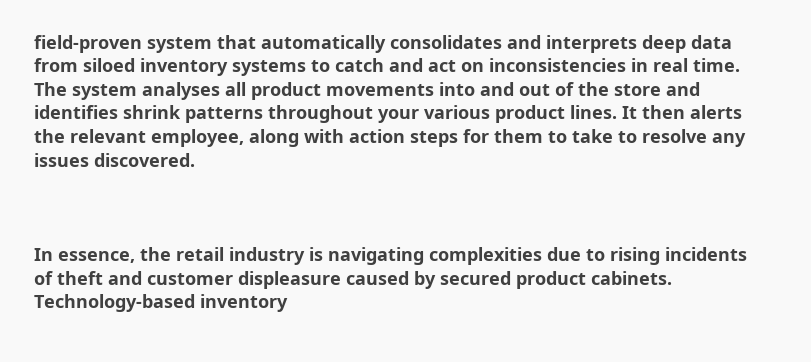field-proven system that automatically consolidates and interprets deep data from siloed inventory systems to catch and act on inconsistencies in real time. The system analyses all product movements into and out of the store and identifies shrink patterns throughout your various product lines. It then alerts the relevant employee, along with action steps for them to take to resolve any issues discovered.



In essence, the retail industry is navigating complexities due to rising incidents of theft and customer displeasure caused by secured product cabinets. Technology-based inventory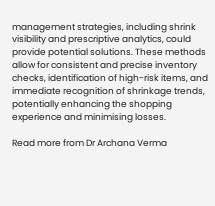management strategies, including shrink visibility and prescriptive analytics, could provide potential solutions. These methods allow for consistent and precise inventory checks, identification of high-risk items, and immediate recognition of shrinkage trends, potentially enhancing the shopping experience and minimising losses.

Read more from Dr Archana Verma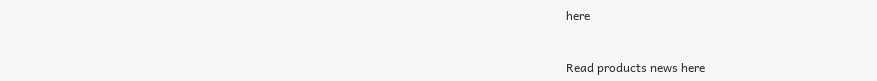here


Read products news here